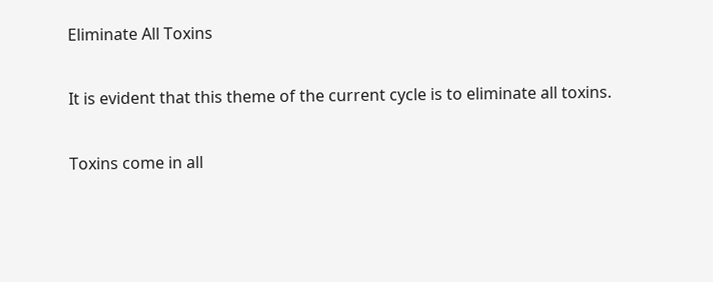Eliminate All Toxins

It is evident that this theme of the current cycle is to eliminate all toxins.

Toxins come in all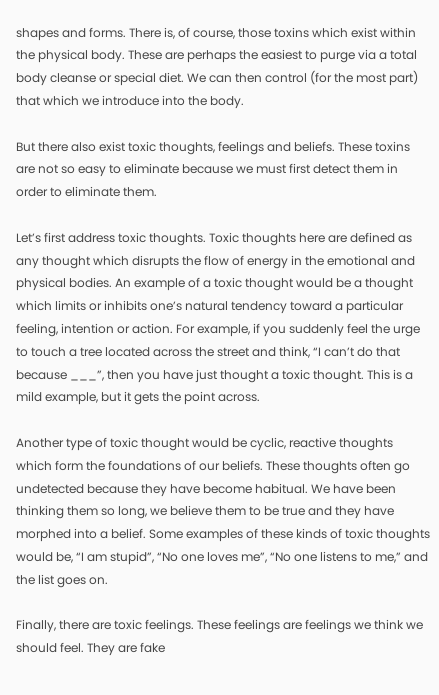shapes and forms. There is, of course, those toxins which exist within the physical body. These are perhaps the easiest to purge via a total body cleanse or special diet. We can then control (for the most part) that which we introduce into the body.

But there also exist toxic thoughts, feelings and beliefs. These toxins are not so easy to eliminate because we must first detect them in order to eliminate them.

Let’s first address toxic thoughts. Toxic thoughts here are defined as any thought which disrupts the flow of energy in the emotional and physical bodies. An example of a toxic thought would be a thought which limits or inhibits one’s natural tendency toward a particular feeling, intention or action. For example, if you suddenly feel the urge to touch a tree located across the street and think, “I can’t do that because ___”, then you have just thought a toxic thought. This is a mild example, but it gets the point across.

Another type of toxic thought would be cyclic, reactive thoughts which form the foundations of our beliefs. These thoughts often go undetected because they have become habitual. We have been thinking them so long, we believe them to be true and they have morphed into a belief. Some examples of these kinds of toxic thoughts would be, “I am stupid”, “No one loves me”, “No one listens to me,” and the list goes on.

Finally, there are toxic feelings. These feelings are feelings we think we should feel. They are fake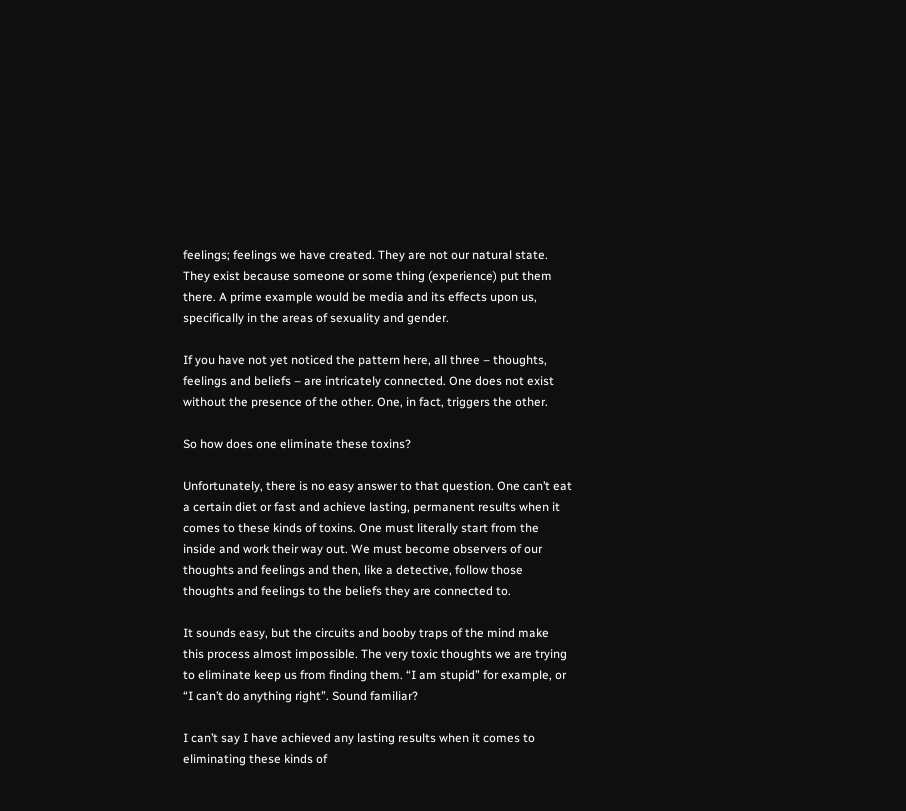feelings; feelings we have created. They are not our natural state. They exist because someone or some thing (experience) put them there. A prime example would be media and its effects upon us, specifically in the areas of sexuality and gender.

If you have not yet noticed the pattern here, all three – thoughts, feelings and beliefs – are intricately connected. One does not exist without the presence of the other. One, in fact, triggers the other.

So how does one eliminate these toxins?

Unfortunately, there is no easy answer to that question. One can’t eat a certain diet or fast and achieve lasting, permanent results when it comes to these kinds of toxins. One must literally start from the inside and work their way out. We must become observers of our thoughts and feelings and then, like a detective, follow those thoughts and feelings to the beliefs they are connected to.

It sounds easy, but the circuits and booby traps of the mind make this process almost impossible. The very toxic thoughts we are trying to eliminate keep us from finding them. “I am stupid” for example, or “I can’t do anything right”. Sound familiar?

I can’t say I have achieved any lasting results when it comes to eliminating these kinds of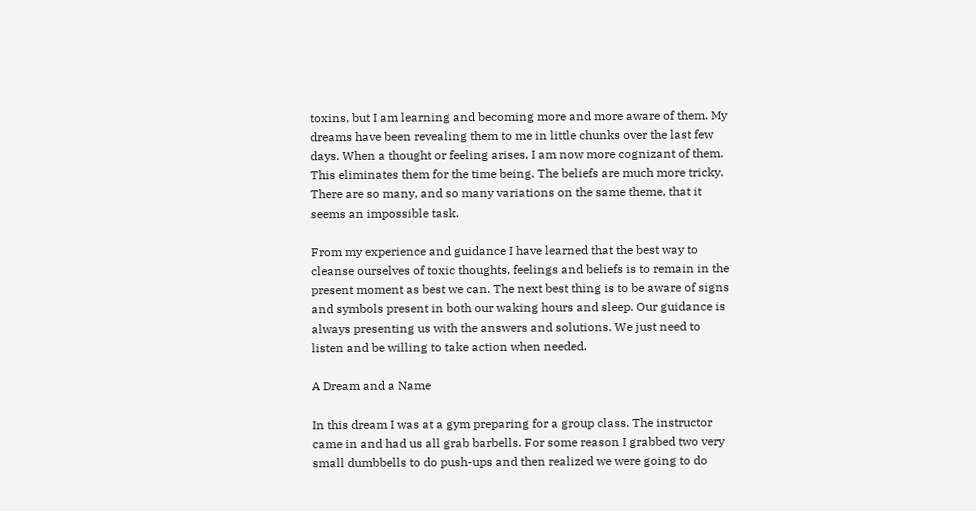toxins, but I am learning and becoming more and more aware of them. My dreams have been revealing them to me in little chunks over the last few days. When a thought or feeling arises, I am now more cognizant of them. This eliminates them for the time being. The beliefs are much more tricky. There are so many, and so many variations on the same theme, that it seems an impossible task.

From my experience and guidance I have learned that the best way to cleanse ourselves of toxic thoughts, feelings and beliefs is to remain in the present moment as best we can. The next best thing is to be aware of signs and symbols present in both our waking hours and sleep. Our guidance is always presenting us with the answers and solutions. We just need to listen and be willing to take action when needed.

A Dream and a Name

In this dream I was at a gym preparing for a group class. The instructor came in and had us all grab barbells. For some reason I grabbed two very small dumbbells to do push-ups and then realized we were going to do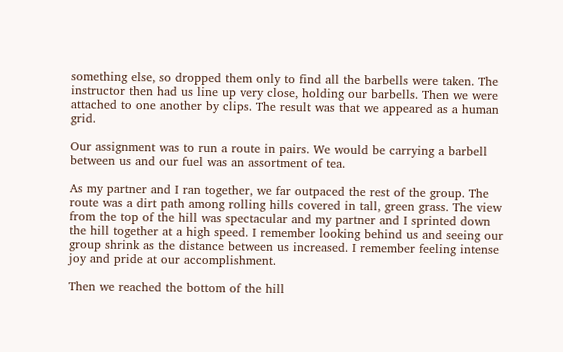something else, so dropped them only to find all the barbells were taken. The instructor then had us line up very close, holding our barbells. Then we were attached to one another by clips. The result was that we appeared as a human grid.

Our assignment was to run a route in pairs. We would be carrying a barbell between us and our fuel was an assortment of tea.

As my partner and I ran together, we far outpaced the rest of the group. The route was a dirt path among rolling hills covered in tall, green grass. The view from the top of the hill was spectacular and my partner and I sprinted down the hill together at a high speed. I remember looking behind us and seeing our group shrink as the distance between us increased. I remember feeling intense joy and pride at our accomplishment.

Then we reached the bottom of the hill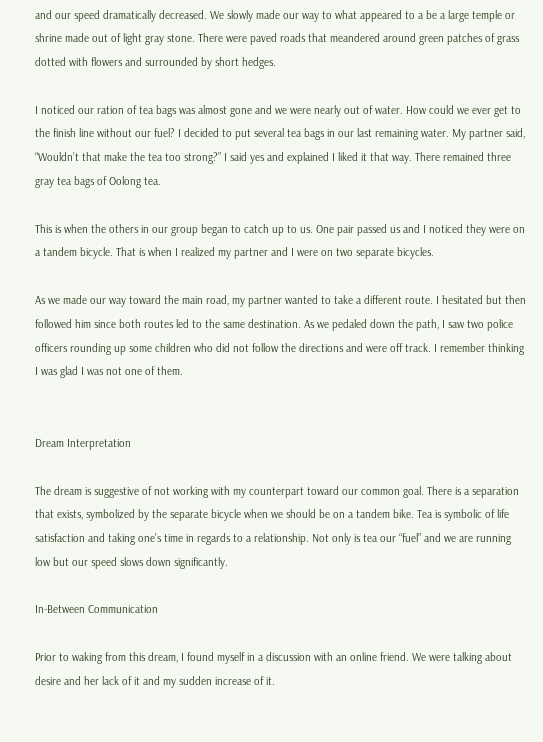and our speed dramatically decreased. We slowly made our way to what appeared to a be a large temple or shrine made out of light gray stone. There were paved roads that meandered around green patches of grass dotted with flowers and surrounded by short hedges.

I noticed our ration of tea bags was almost gone and we were nearly out of water. How could we ever get to the finish line without our fuel? I decided to put several tea bags in our last remaining water. My partner said, “Wouldn’t that make the tea too strong?” I said yes and explained I liked it that way. There remained three gray tea bags of Oolong tea.

This is when the others in our group began to catch up to us. One pair passed us and I noticed they were on a tandem bicycle. That is when I realized my partner and I were on two separate bicycles.

As we made our way toward the main road, my partner wanted to take a different route. I hesitated but then followed him since both routes led to the same destination. As we pedaled down the path, I saw two police officers rounding up some children who did not follow the directions and were off track. I remember thinking I was glad I was not one of them.


Dream Interpretation

The dream is suggestive of not working with my counterpart toward our common goal. There is a separation that exists, symbolized by the separate bicycle when we should be on a tandem bike. Tea is symbolic of life satisfaction and taking one’s time in regards to a relationship. Not only is tea our “fuel” and we are running low but our speed slows down significantly.

In-Between Communication

Prior to waking from this dream, I found myself in a discussion with an online friend. We were talking about desire and her lack of it and my sudden increase of it.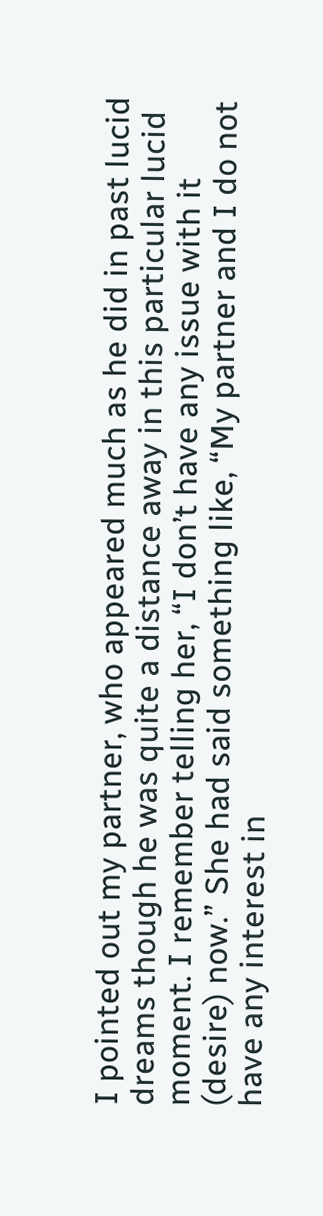I pointed out my partner, who appeared much as he did in past lucid dreams though he was quite a distance away in this particular lucid moment. I remember telling her, “I don’t have any issue with it (desire) now.” She had said something like, “My partner and I do not have any interest in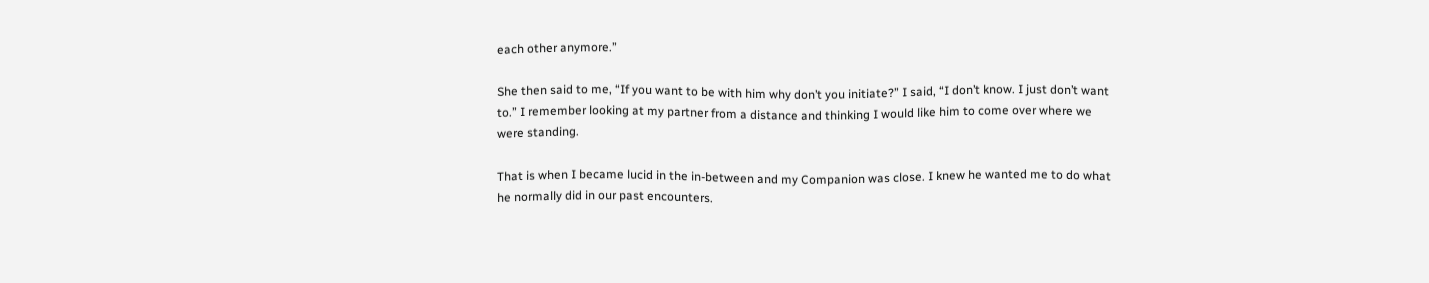each other anymore.”

She then said to me, “If you want to be with him why don’t you initiate?” I said, “I don’t know. I just don’t want to.” I remember looking at my partner from a distance and thinking I would like him to come over where we were standing.

That is when I became lucid in the in-between and my Companion was close. I knew he wanted me to do what he normally did in our past encounters.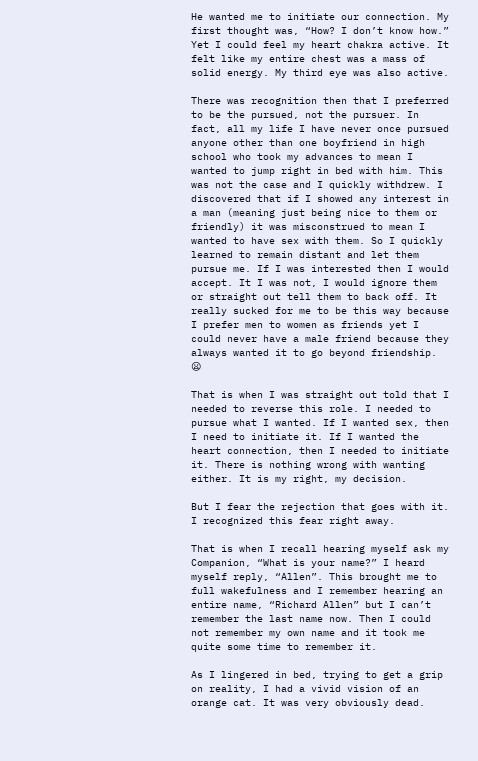He wanted me to initiate our connection. My first thought was, “How? I don’t know how.” Yet I could feel my heart chakra active. It felt like my entire chest was a mass of solid energy. My third eye was also active.

There was recognition then that I preferred to be the pursued, not the pursuer. In fact, all my life I have never once pursued anyone other than one boyfriend in high school who took my advances to mean I wanted to jump right in bed with him. This was not the case and I quickly withdrew. I discovered that if I showed any interest in a man (meaning just being nice to them or friendly) it was misconstrued to mean I wanted to have sex with them. So I quickly learned to remain distant and let them pursue me. If I was interested then I would accept. It I was not, I would ignore them or straight out tell them to back off. It really sucked for me to be this way because I prefer men to women as friends yet I could never have a male friend because they always wanted it to go beyond friendship. 😦

That is when I was straight out told that I needed to reverse this role. I needed to pursue what I wanted. If I wanted sex, then I need to initiate it. If I wanted the heart connection, then I needed to initiate it. There is nothing wrong with wanting either. It is my right, my decision.

But I fear the rejection that goes with it. I recognized this fear right away.

That is when I recall hearing myself ask my Companion, “What is your name?” I heard myself reply, “Allen”. This brought me to full wakefulness and I remember hearing an entire name, “Richard Allen” but I can’t remember the last name now. Then I could not remember my own name and it took me quite some time to remember it.

As I lingered in bed, trying to get a grip on reality, I had a vivid vision of an orange cat. It was very obviously dead.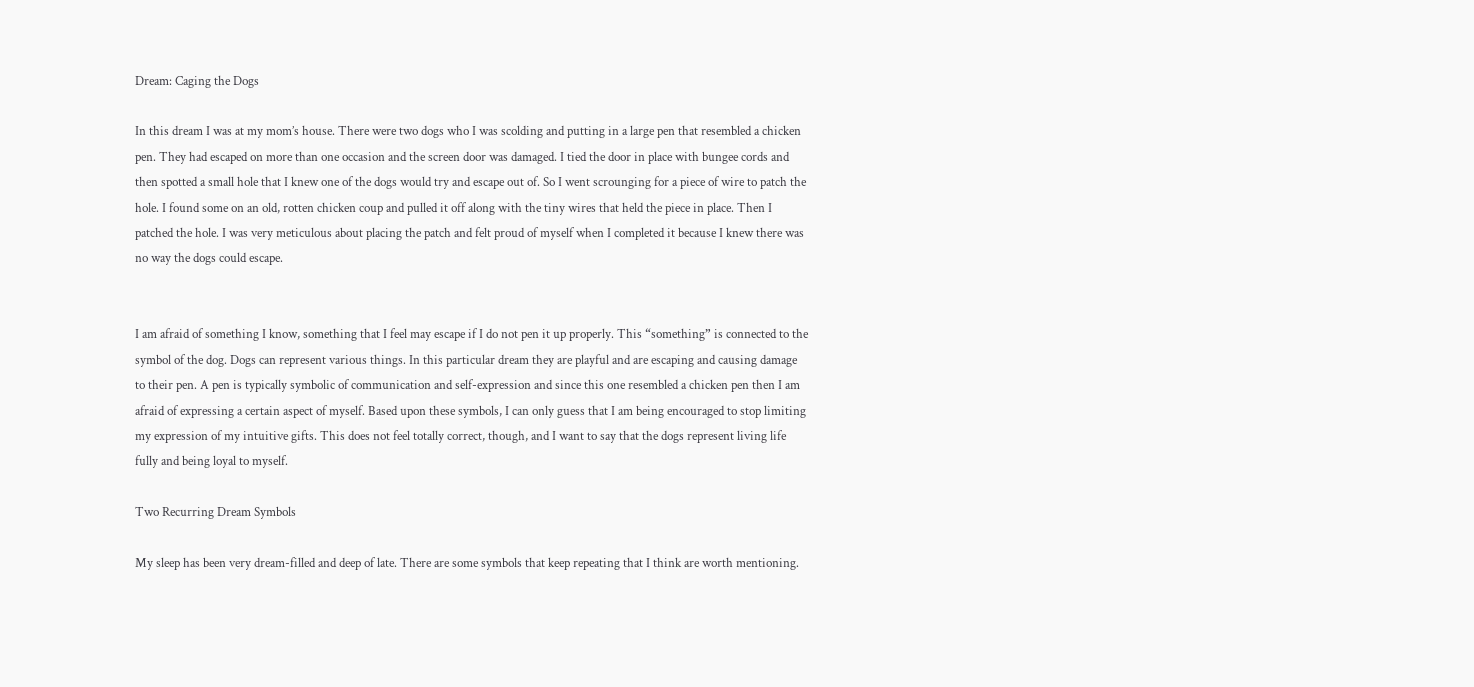Dream: Caging the Dogs

In this dream I was at my mom’s house. There were two dogs who I was scolding and putting in a large pen that resembled a chicken pen. They had escaped on more than one occasion and the screen door was damaged. I tied the door in place with bungee cords and then spotted a small hole that I knew one of the dogs would try and escape out of. So I went scrounging for a piece of wire to patch the hole. I found some on an old, rotten chicken coup and pulled it off along with the tiny wires that held the piece in place. Then I patched the hole. I was very meticulous about placing the patch and felt proud of myself when I completed it because I knew there was no way the dogs could escape.


I am afraid of something I know, something that I feel may escape if I do not pen it up properly. This “something” is connected to the symbol of the dog. Dogs can represent various things. In this particular dream they are playful and are escaping and causing damage to their pen. A pen is typically symbolic of communication and self-expression and since this one resembled a chicken pen then I am afraid of expressing a certain aspect of myself. Based upon these symbols, I can only guess that I am being encouraged to stop limiting my expression of my intuitive gifts. This does not feel totally correct, though, and I want to say that the dogs represent living life fully and being loyal to myself.

Two Recurring Dream Symbols

My sleep has been very dream-filled and deep of late. There are some symbols that keep repeating that I think are worth mentioning.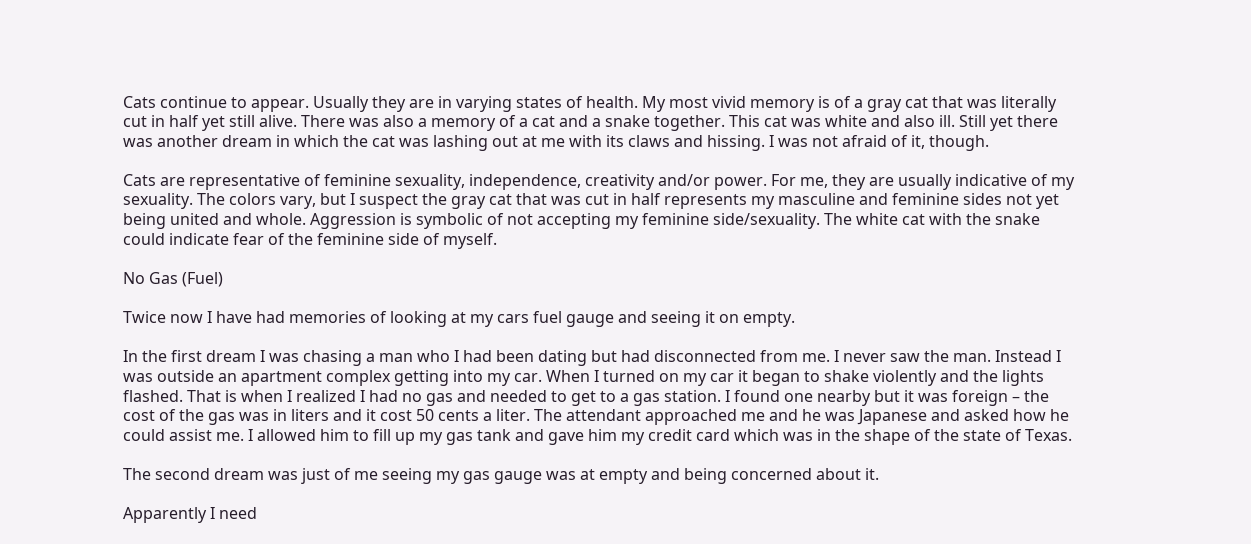Cats continue to appear. Usually they are in varying states of health. My most vivid memory is of a gray cat that was literally cut in half yet still alive. There was also a memory of a cat and a snake together. This cat was white and also ill. Still yet there was another dream in which the cat was lashing out at me with its claws and hissing. I was not afraid of it, though.

Cats are representative of feminine sexuality, independence, creativity and/or power. For me, they are usually indicative of my sexuality. The colors vary, but I suspect the gray cat that was cut in half represents my masculine and feminine sides not yet being united and whole. Aggression is symbolic of not accepting my feminine side/sexuality. The white cat with the snake could indicate fear of the feminine side of myself.

No Gas (Fuel)

Twice now I have had memories of looking at my cars fuel gauge and seeing it on empty.

In the first dream I was chasing a man who I had been dating but had disconnected from me. I never saw the man. Instead I was outside an apartment complex getting into my car. When I turned on my car it began to shake violently and the lights flashed. That is when I realized I had no gas and needed to get to a gas station. I found one nearby but it was foreign – the cost of the gas was in liters and it cost 50 cents a liter. The attendant approached me and he was Japanese and asked how he could assist me. I allowed him to fill up my gas tank and gave him my credit card which was in the shape of the state of Texas.

The second dream was just of me seeing my gas gauge was at empty and being concerned about it.

Apparently I need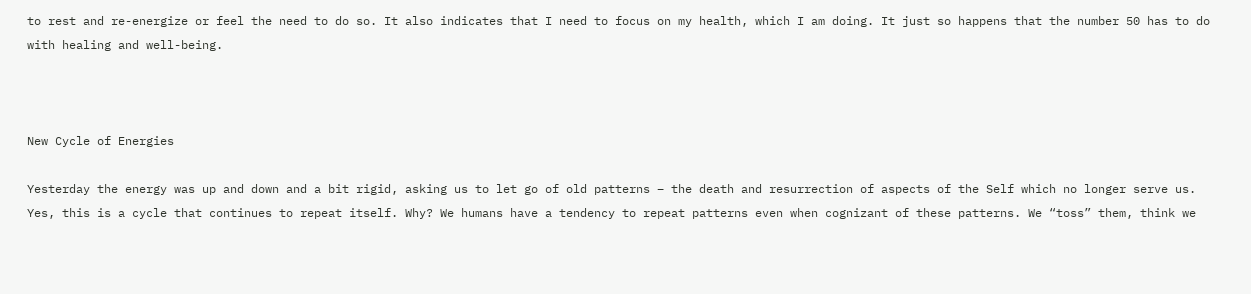to rest and re-energize or feel the need to do so. It also indicates that I need to focus on my health, which I am doing. It just so happens that the number 50 has to do with healing and well-being.



New Cycle of Energies

Yesterday the energy was up and down and a bit rigid, asking us to let go of old patterns – the death and resurrection of aspects of the Self which no longer serve us. Yes, this is a cycle that continues to repeat itself. Why? We humans have a tendency to repeat patterns even when cognizant of these patterns. We “toss” them, think we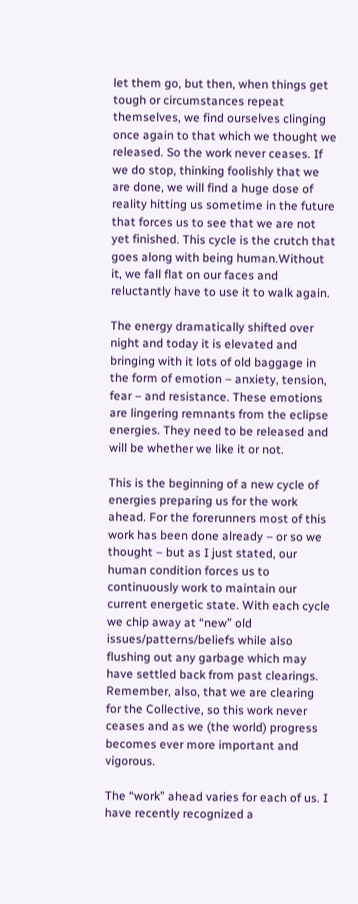let them go, but then, when things get tough or circumstances repeat themselves, we find ourselves clinging once again to that which we thought we released. So the work never ceases. If we do stop, thinking foolishly that we are done, we will find a huge dose of reality hitting us sometime in the future that forces us to see that we are not yet finished. This cycle is the crutch that goes along with being human.Without it, we fall flat on our faces and reluctantly have to use it to walk again.

The energy dramatically shifted over night and today it is elevated and bringing with it lots of old baggage in the form of emotion – anxiety, tension, fear – and resistance. These emotions are lingering remnants from the eclipse energies. They need to be released and will be whether we like it or not.

This is the beginning of a new cycle of energies preparing us for the work ahead. For the forerunners most of this work has been done already – or so we thought – but as I just stated, our human condition forces us to continuously work to maintain our current energetic state. With each cycle we chip away at “new” old issues/patterns/beliefs while also flushing out any garbage which may have settled back from past clearings. Remember, also, that we are clearing for the Collective, so this work never ceases and as we (the world) progress becomes ever more important and vigorous.

The “work” ahead varies for each of us. I have recently recognized a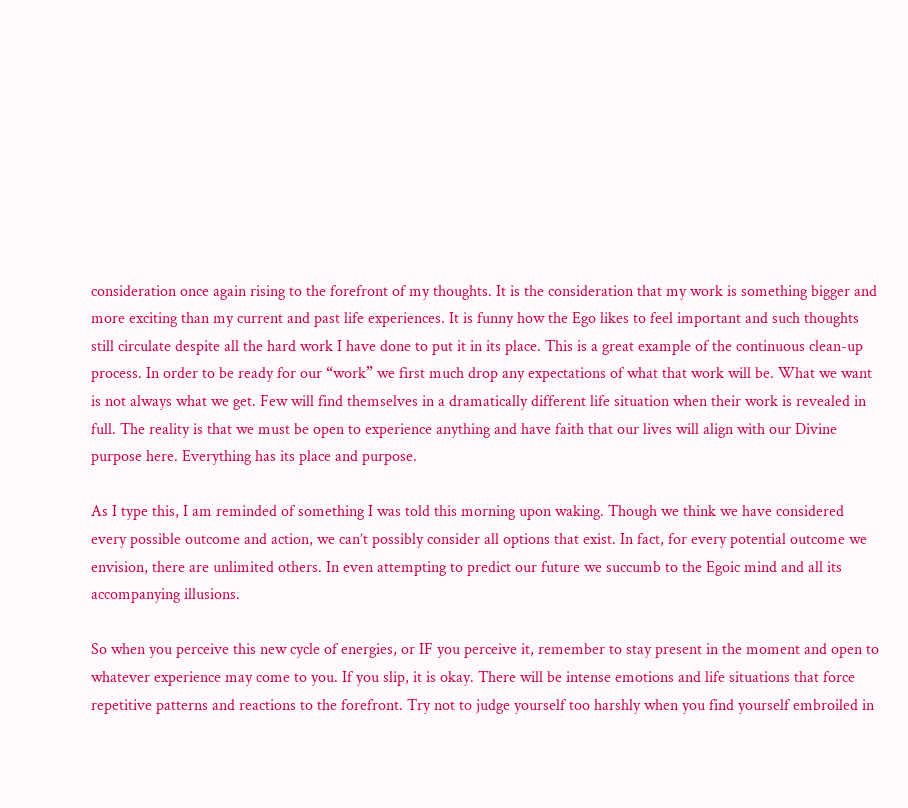consideration once again rising to the forefront of my thoughts. It is the consideration that my work is something bigger and more exciting than my current and past life experiences. It is funny how the Ego likes to feel important and such thoughts still circulate despite all the hard work I have done to put it in its place. This is a great example of the continuous clean-up process. In order to be ready for our “work” we first much drop any expectations of what that work will be. What we want is not always what we get. Few will find themselves in a dramatically different life situation when their work is revealed in full. The reality is that we must be open to experience anything and have faith that our lives will align with our Divine purpose here. Everything has its place and purpose.

As I type this, I am reminded of something I was told this morning upon waking. Though we think we have considered every possible outcome and action, we can’t possibly consider all options that exist. In fact, for every potential outcome we envision, there are unlimited others. In even attempting to predict our future we succumb to the Egoic mind and all its accompanying illusions.

So when you perceive this new cycle of energies, or IF you perceive it, remember to stay present in the moment and open to whatever experience may come to you. If you slip, it is okay. There will be intense emotions and life situations that force repetitive patterns and reactions to the forefront. Try not to judge yourself too harshly when you find yourself embroiled in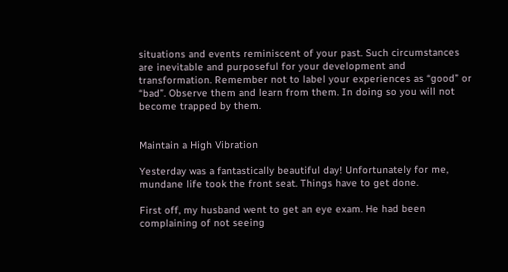situations and events reminiscent of your past. Such circumstances are inevitable and purposeful for your development and transformation. Remember not to label your experiences as “good” or “bad”. Observe them and learn from them. In doing so you will not become trapped by them.


Maintain a High Vibration

Yesterday was a fantastically beautiful day! Unfortunately for me, mundane life took the front seat. Things have to get done.

First off, my husband went to get an eye exam. He had been complaining of not seeing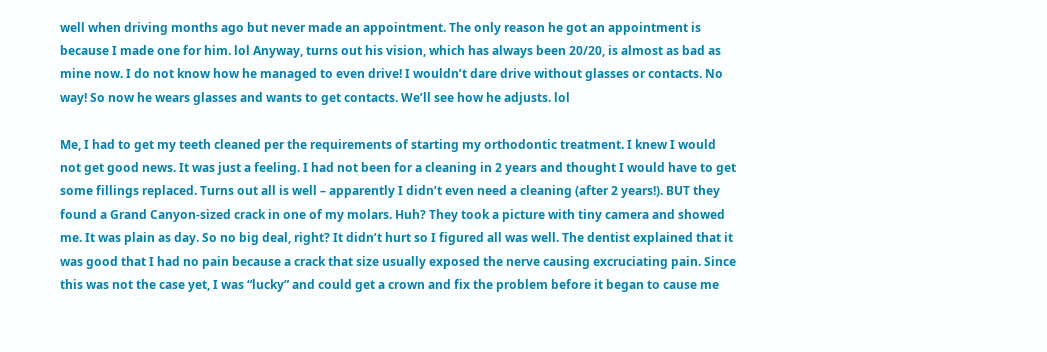well when driving months ago but never made an appointment. The only reason he got an appointment is because I made one for him. lol Anyway, turns out his vision, which has always been 20/20, is almost as bad as mine now. I do not know how he managed to even drive! I wouldn’t dare drive without glasses or contacts. No way! So now he wears glasses and wants to get contacts. We’ll see how he adjusts. lol

Me, I had to get my teeth cleaned per the requirements of starting my orthodontic treatment. I knew I would not get good news. It was just a feeling. I had not been for a cleaning in 2 years and thought I would have to get some fillings replaced. Turns out all is well – apparently I didn’t even need a cleaning (after 2 years!). BUT they found a Grand Canyon-sized crack in one of my molars. Huh? They took a picture with tiny camera and showed me. It was plain as day. So no big deal, right? It didn’t hurt so I figured all was well. The dentist explained that it was good that I had no pain because a crack that size usually exposed the nerve causing excruciating pain. Since this was not the case yet, I was “lucky” and could get a crown and fix the problem before it began to cause me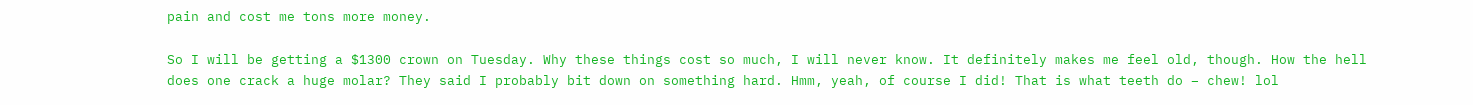pain and cost me tons more money.

So I will be getting a $1300 crown on Tuesday. Why these things cost so much, I will never know. It definitely makes me feel old, though. How the hell does one crack a huge molar? They said I probably bit down on something hard. Hmm, yeah, of course I did! That is what teeth do – chew! lol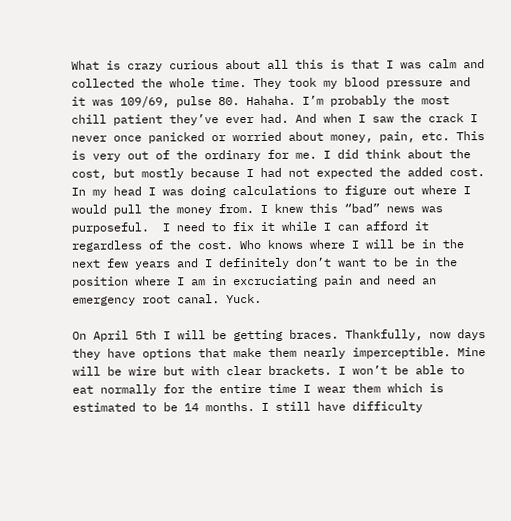What is crazy curious about all this is that I was calm and collected the whole time. They took my blood pressure and it was 109/69, pulse 80. Hahaha. I’m probably the most chill patient they’ve ever had. And when I saw the crack I never once panicked or worried about money, pain, etc. This is very out of the ordinary for me. I did think about the cost, but mostly because I had not expected the added cost. In my head I was doing calculations to figure out where I would pull the money from. I knew this “bad” news was purposeful.  I need to fix it while I can afford it regardless of the cost. Who knows where I will be in the next few years and I definitely don’t want to be in the position where I am in excruciating pain and need an emergency root canal. Yuck.

On April 5th I will be getting braces. Thankfully, now days they have options that make them nearly imperceptible. Mine will be wire but with clear brackets. I won’t be able to eat normally for the entire time I wear them which is estimated to be 14 months. I still have difficulty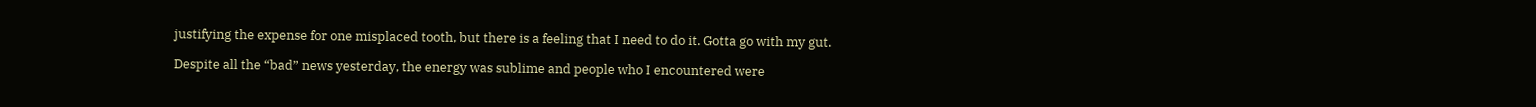justifying the expense for one misplaced tooth, but there is a feeling that I need to do it. Gotta go with my gut.

Despite all the “bad” news yesterday, the energy was sublime and people who I encountered were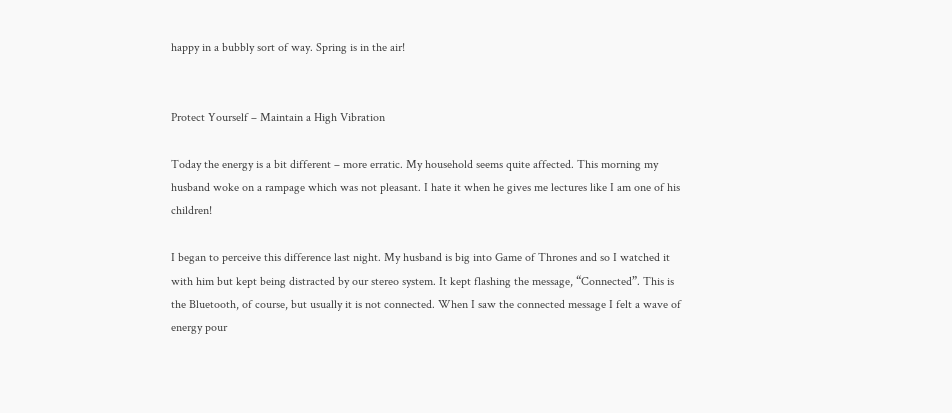happy in a bubbly sort of way. Spring is in the air!


Protect Yourself – Maintain a High Vibration

Today the energy is a bit different – more erratic. My household seems quite affected. This morning my husband woke on a rampage which was not pleasant. I hate it when he gives me lectures like I am one of his children!

I began to perceive this difference last night. My husband is big into Game of Thrones and so I watched it with him but kept being distracted by our stereo system. It kept flashing the message, “Connected”. This is the Bluetooth, of course, but usually it is not connected. When I saw the connected message I felt a wave of energy pour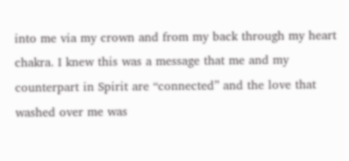into me via my crown and from my back through my heart chakra. I knew this was a message that me and my counterpart in Spirit are “connected” and the love that washed over me was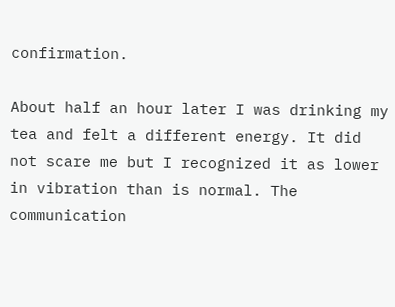confirmation.

About half an hour later I was drinking my tea and felt a different energy. It did not scare me but I recognized it as lower in vibration than is normal. The communication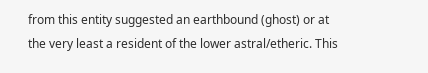from this entity suggested an earthbound (ghost) or at the very least a resident of the lower astral/etheric. This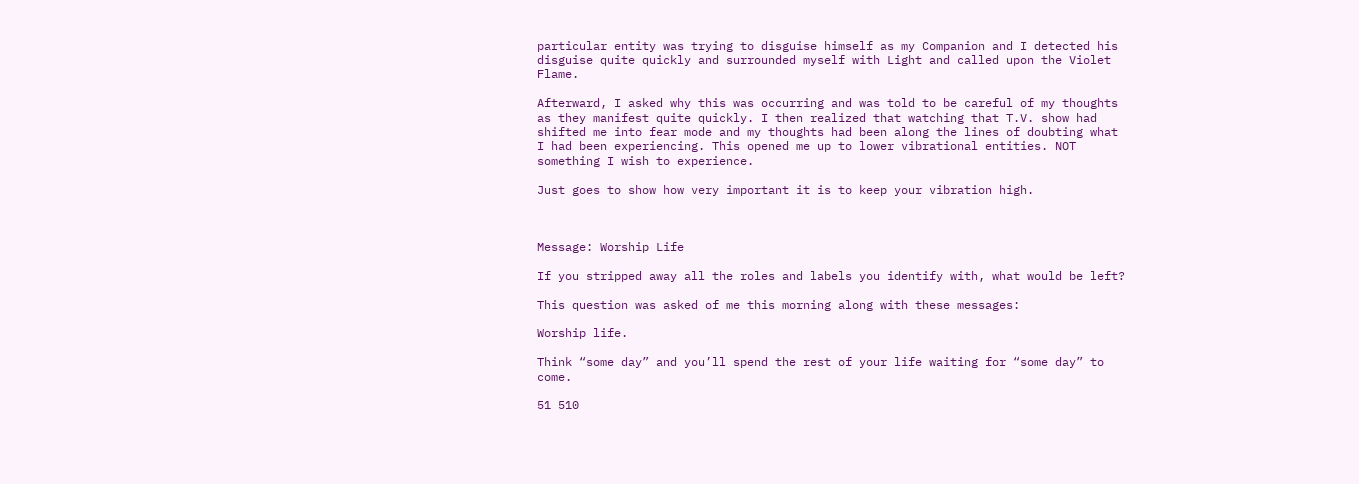particular entity was trying to disguise himself as my Companion and I detected his disguise quite quickly and surrounded myself with Light and called upon the Violet Flame.

Afterward, I asked why this was occurring and was told to be careful of my thoughts as they manifest quite quickly. I then realized that watching that T.V. show had shifted me into fear mode and my thoughts had been along the lines of doubting what I had been experiencing. This opened me up to lower vibrational entities. NOT something I wish to experience.

Just goes to show how very important it is to keep your vibration high.



Message: Worship Life

If you stripped away all the roles and labels you identify with, what would be left?

This question was asked of me this morning along with these messages:

Worship life.

Think “some day” and you’ll spend the rest of your life waiting for “some day” to come.

51 510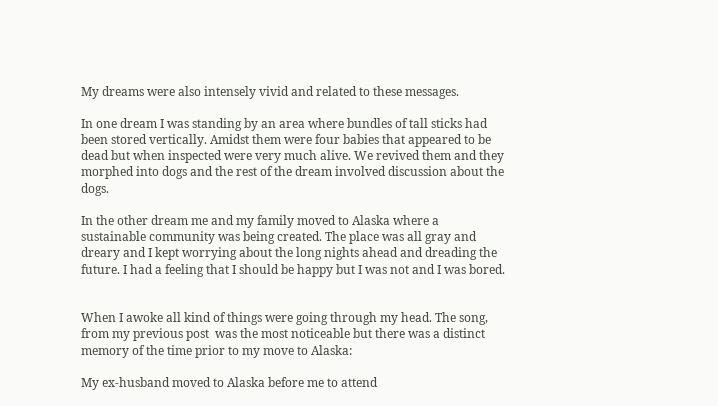My dreams were also intensely vivid and related to these messages.

In one dream I was standing by an area where bundles of tall sticks had been stored vertically. Amidst them were four babies that appeared to be dead but when inspected were very much alive. We revived them and they morphed into dogs and the rest of the dream involved discussion about the dogs.

In the other dream me and my family moved to Alaska where a sustainable community was being created. The place was all gray and dreary and I kept worrying about the long nights ahead and dreading the future. I had a feeling that I should be happy but I was not and I was bored.


When I awoke all kind of things were going through my head. The song, from my previous post  was the most noticeable but there was a distinct memory of the time prior to my move to Alaska:

My ex-husband moved to Alaska before me to attend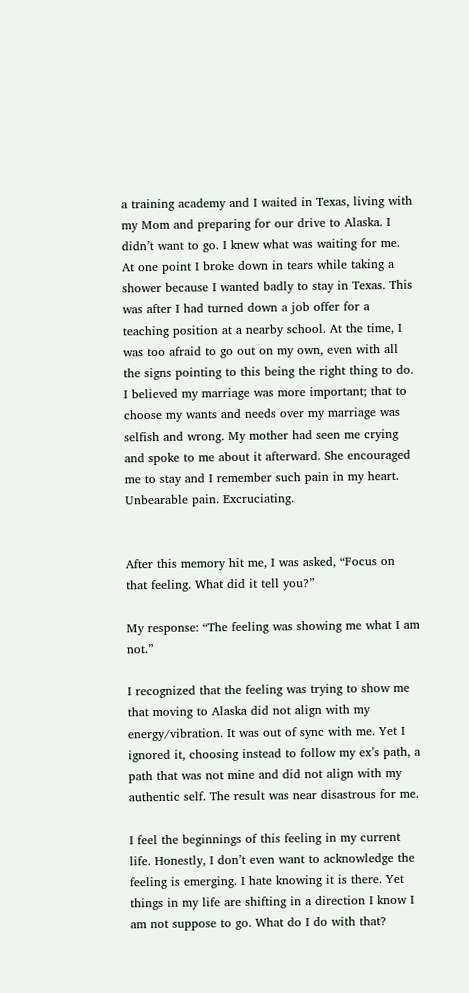a training academy and I waited in Texas, living with my Mom and preparing for our drive to Alaska. I didn’t want to go. I knew what was waiting for me. At one point I broke down in tears while taking a shower because I wanted badly to stay in Texas. This was after I had turned down a job offer for a teaching position at a nearby school. At the time, I was too afraid to go out on my own, even with all the signs pointing to this being the right thing to do. I believed my marriage was more important; that to choose my wants and needs over my marriage was selfish and wrong. My mother had seen me crying and spoke to me about it afterward. She encouraged me to stay and I remember such pain in my heart. Unbearable pain. Excruciating.


After this memory hit me, I was asked, “Focus on that feeling. What did it tell you?”

My response: “The feeling was showing me what I am not.”

I recognized that the feeling was trying to show me that moving to Alaska did not align with my energy/vibration. It was out of sync with me. Yet I ignored it, choosing instead to follow my ex’s path, a path that was not mine and did not align with my authentic self. The result was near disastrous for me.

I feel the beginnings of this feeling in my current life. Honestly, I don’t even want to acknowledge the feeling is emerging. I hate knowing it is there. Yet things in my life are shifting in a direction I know I am not suppose to go. What do I do with that?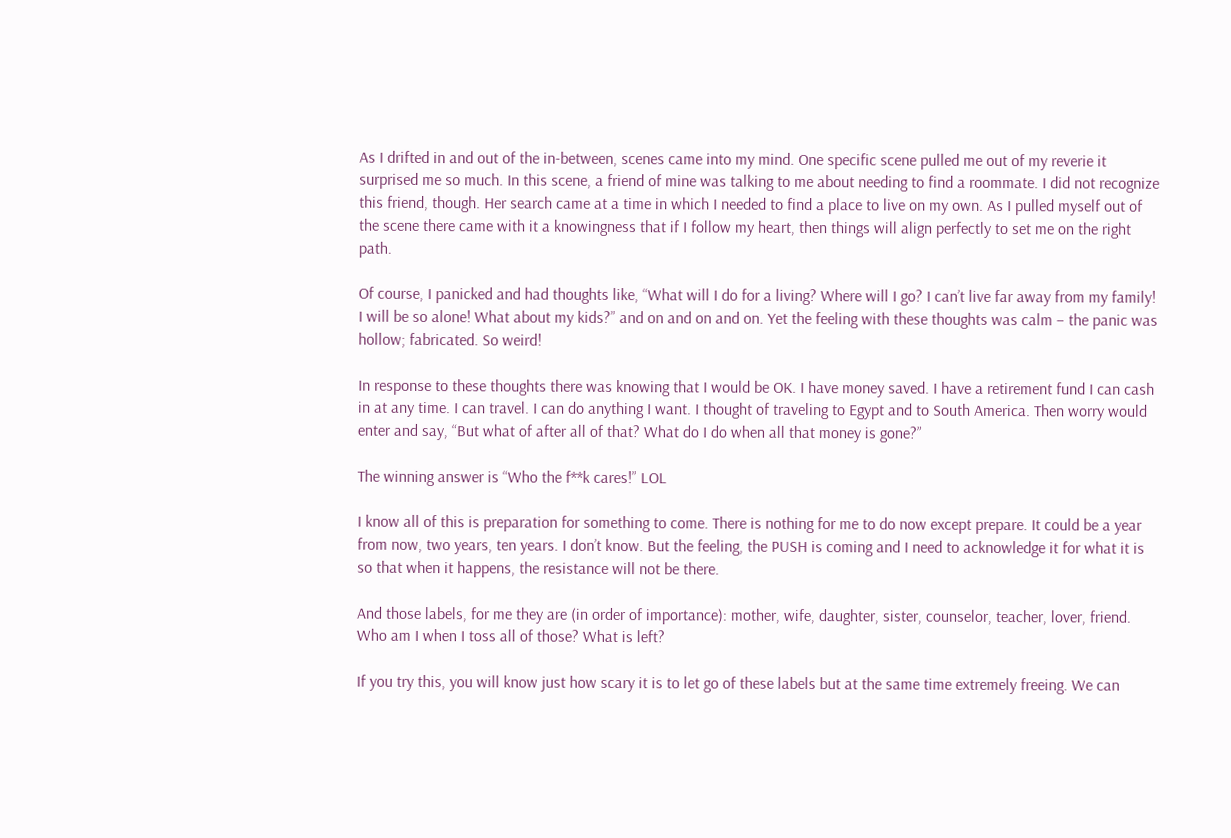As I drifted in and out of the in-between, scenes came into my mind. One specific scene pulled me out of my reverie it surprised me so much. In this scene, a friend of mine was talking to me about needing to find a roommate. I did not recognize this friend, though. Her search came at a time in which I needed to find a place to live on my own. As I pulled myself out of the scene there came with it a knowingness that if I follow my heart, then things will align perfectly to set me on the right path.

Of course, I panicked and had thoughts like, “What will I do for a living? Where will I go? I can’t live far away from my family! I will be so alone! What about my kids?” and on and on and on. Yet the feeling with these thoughts was calm – the panic was hollow; fabricated. So weird!

In response to these thoughts there was knowing that I would be OK. I have money saved. I have a retirement fund I can cash in at any time. I can travel. I can do anything I want. I thought of traveling to Egypt and to South America. Then worry would enter and say, “But what of after all of that? What do I do when all that money is gone?”

The winning answer is “Who the f**k cares!” LOL

I know all of this is preparation for something to come. There is nothing for me to do now except prepare. It could be a year from now, two years, ten years. I don’t know. But the feeling, the PUSH is coming and I need to acknowledge it for what it is so that when it happens, the resistance will not be there.

And those labels, for me they are (in order of importance): mother, wife, daughter, sister, counselor, teacher, lover, friend. Who am I when I toss all of those? What is left?

If you try this, you will know just how scary it is to let go of these labels but at the same time extremely freeing. We can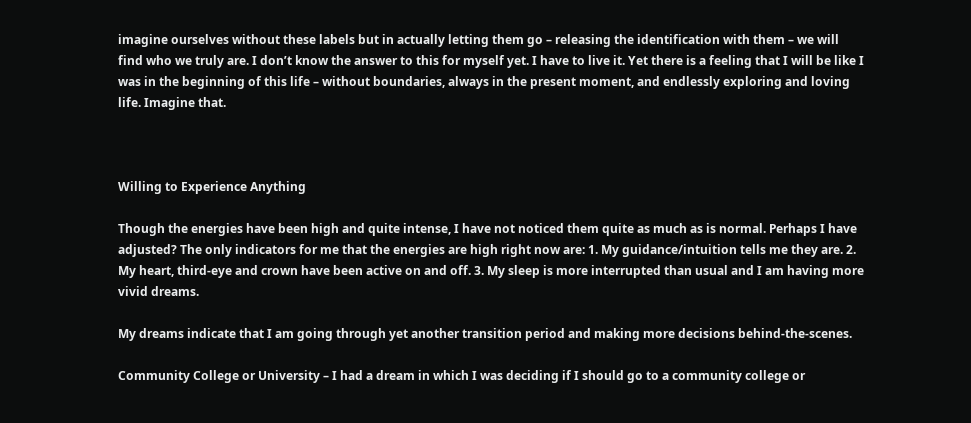imagine ourselves without these labels but in actually letting them go – releasing the identification with them – we will find who we truly are. I don’t know the answer to this for myself yet. I have to live it. Yet there is a feeling that I will be like I was in the beginning of this life – without boundaries, always in the present moment, and endlessly exploring and loving life. Imagine that.



Willing to Experience Anything

Though the energies have been high and quite intense, I have not noticed them quite as much as is normal. Perhaps I have adjusted? The only indicators for me that the energies are high right now are: 1. My guidance/intuition tells me they are. 2. My heart, third-eye and crown have been active on and off. 3. My sleep is more interrupted than usual and I am having more vivid dreams.

My dreams indicate that I am going through yet another transition period and making more decisions behind-the-scenes.

Community College or University – I had a dream in which I was deciding if I should go to a community college or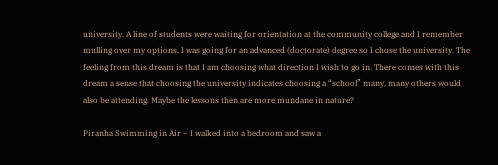university. A line of students were waiting for orientation at the community college and I remember mulling over my options. I was going for an advanced (doctorate) degree so I chose the university. The feeling from this dream is that I am choosing what direction I wish to go in. There comes with this dream a sense that choosing the university indicates choosing a “school” many, many others would also be attending. Maybe the lessons then are more mundane in nature?

Piranha Swimming in Air – I walked into a bedroom and saw a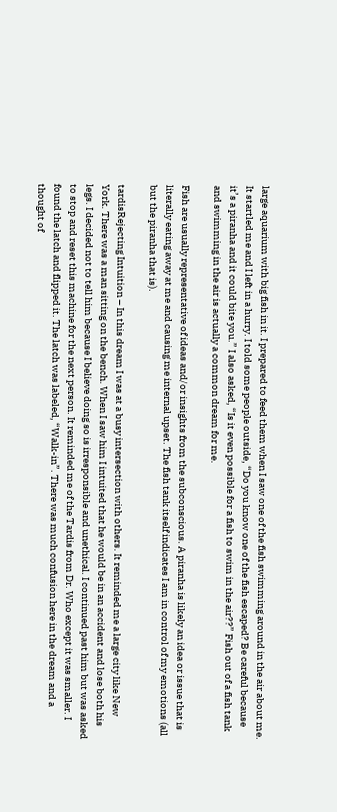large aquarium with big fish in it. I prepared to feed them when I saw one of the fish swimming around in the air about me. It startled me and I left in a hurry. I told some people outside, “Do you know one of the fish escaped? Be careful because it’s a piranha and it could bite you.” I also asked, “Is it even possible for a fish to swim in the air??” Fish out of a fish tank and swimming in the air is actually a common dream for me.

Fish are usually representative of ideas and/or insights from the subconscious. A piranha is likely an idea or issue that is literally eating away at me and causing me internal upset. The fish tank itself indicates I am in control of my emotions (all but the piranha that is).

tardisRejecting Intuition – In this dream I was at a busy intersection with others. It reminded me a large city like New York. There was a man sitting on the bench. When I saw him I intuited that he would be in an accident and lose both his legs. I decided not to tell him because I believe doing so is irresponsible and unethical. I continued past him but was asked to stop and reset this machine for the next person. It reminded me of the Tardis from Dr. Who except it was smaller. I found the latch and flipped it. The latch was labeled, “Walk-in”. There was much confusion here in the dream and a thought of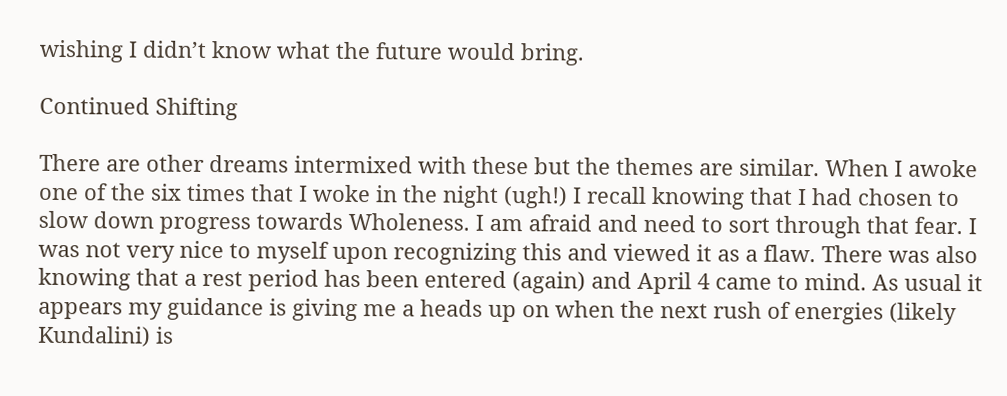wishing I didn’t know what the future would bring.

Continued Shifting

There are other dreams intermixed with these but the themes are similar. When I awoke one of the six times that I woke in the night (ugh!) I recall knowing that I had chosen to slow down progress towards Wholeness. I am afraid and need to sort through that fear. I was not very nice to myself upon recognizing this and viewed it as a flaw. There was also knowing that a rest period has been entered (again) and April 4 came to mind. As usual it appears my guidance is giving me a heads up on when the next rush of energies (likely Kundalini) is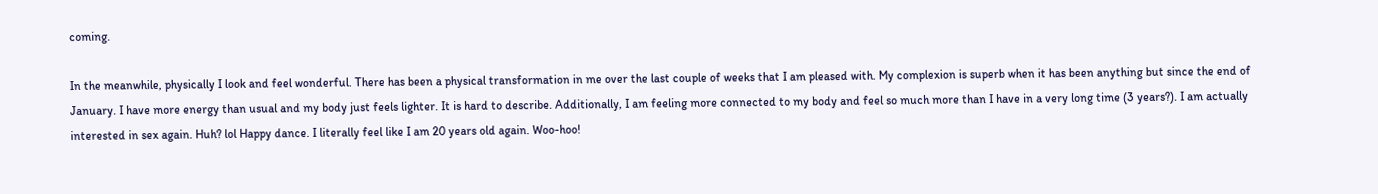coming.

In the meanwhile, physically I look and feel wonderful. There has been a physical transformation in me over the last couple of weeks that I am pleased with. My complexion is superb when it has been anything but since the end of January. I have more energy than usual and my body just feels lighter. It is hard to describe. Additionally, I am feeling more connected to my body and feel so much more than I have in a very long time (3 years?). I am actually interested in sex again. Huh? lol Happy dance. I literally feel like I am 20 years old again. Woo-hoo!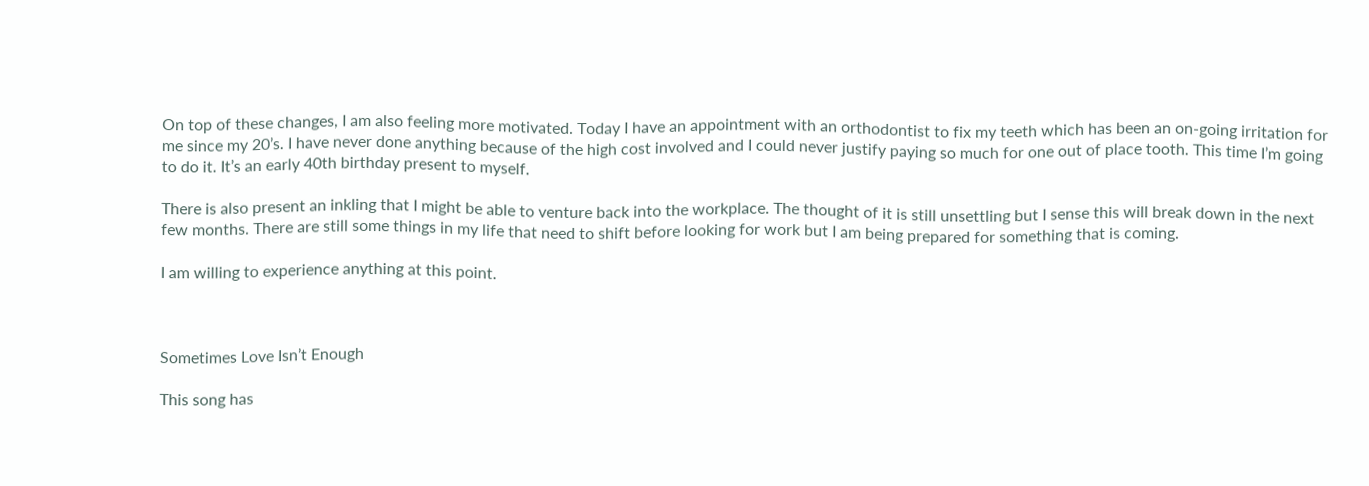On top of these changes, I am also feeling more motivated. Today I have an appointment with an orthodontist to fix my teeth which has been an on-going irritation for me since my 20’s. I have never done anything because of the high cost involved and I could never justify paying so much for one out of place tooth. This time I’m going to do it. It’s an early 40th birthday present to myself.

There is also present an inkling that I might be able to venture back into the workplace. The thought of it is still unsettling but I sense this will break down in the next few months. There are still some things in my life that need to shift before looking for work but I am being prepared for something that is coming.

I am willing to experience anything at this point.



Sometimes Love Isn’t Enough

This song has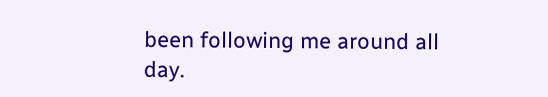been following me around all day.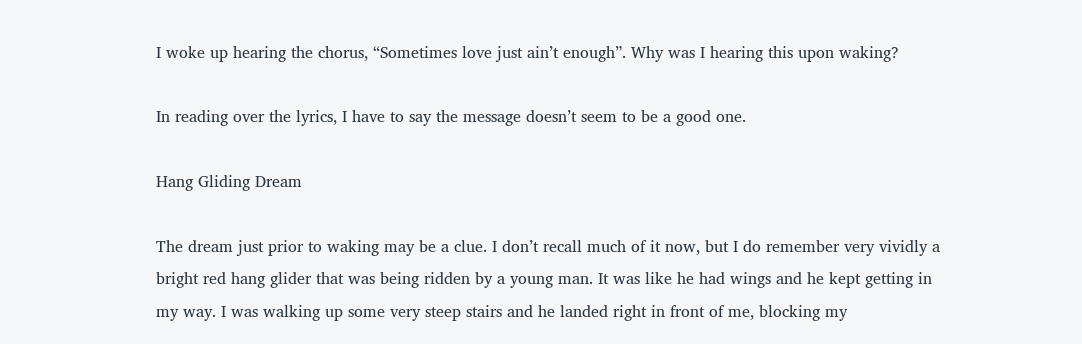I woke up hearing the chorus, “Sometimes love just ain’t enough”. Why was I hearing this upon waking?

In reading over the lyrics, I have to say the message doesn’t seem to be a good one.

Hang Gliding Dream

The dream just prior to waking may be a clue. I don’t recall much of it now, but I do remember very vividly a bright red hang glider that was being ridden by a young man. It was like he had wings and he kept getting in my way. I was walking up some very steep stairs and he landed right in front of me, blocking my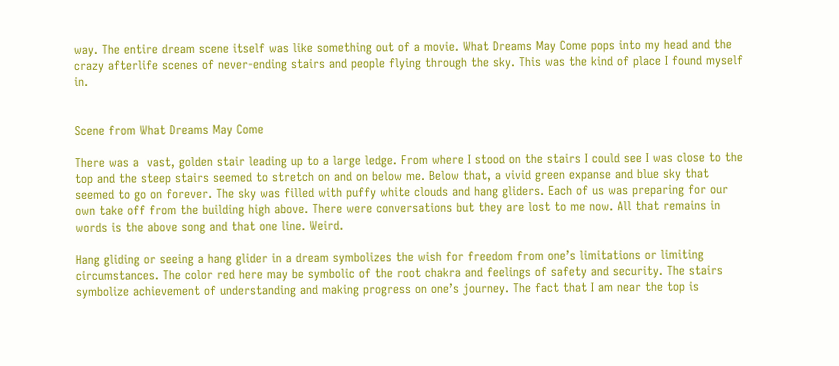way. The entire dream scene itself was like something out of a movie. What Dreams May Come pops into my head and the crazy afterlife scenes of never-ending stairs and people flying through the sky. This was the kind of place I found myself in.


Scene from What Dreams May Come

There was a  vast, golden stair leading up to a large ledge. From where I stood on the stairs I could see I was close to the top and the steep stairs seemed to stretch on and on below me. Below that, a vivid green expanse and blue sky that seemed to go on forever. The sky was filled with puffy white clouds and hang gliders. Each of us was preparing for our own take off from the building high above. There were conversations but they are lost to me now. All that remains in words is the above song and that one line. Weird.

Hang gliding or seeing a hang glider in a dream symbolizes the wish for freedom from one’s limitations or limiting circumstances. The color red here may be symbolic of the root chakra and feelings of safety and security. The stairs symbolize achievement of understanding and making progress on one’s journey. The fact that I am near the top is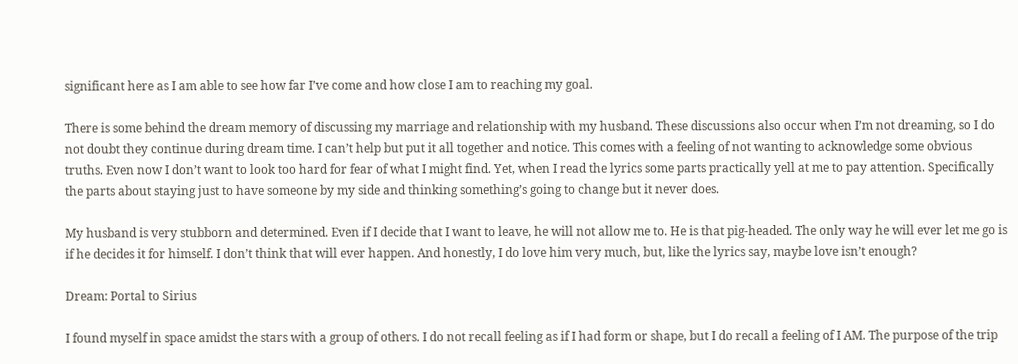significant here as I am able to see how far I’ve come and how close I am to reaching my goal.

There is some behind the dream memory of discussing my marriage and relationship with my husband. These discussions also occur when I’m not dreaming, so I do not doubt they continue during dream time. I can’t help but put it all together and notice. This comes with a feeling of not wanting to acknowledge some obvious truths. Even now I don’t want to look too hard for fear of what I might find. Yet, when I read the lyrics some parts practically yell at me to pay attention. Specifically the parts about staying just to have someone by my side and thinking something’s going to change but it never does.

My husband is very stubborn and determined. Even if I decide that I want to leave, he will not allow me to. He is that pig-headed. The only way he will ever let me go is if he decides it for himself. I don’t think that will ever happen. And honestly, I do love him very much, but, like the lyrics say, maybe love isn’t enough?

Dream: Portal to Sirius

I found myself in space amidst the stars with a group of others. I do not recall feeling as if I had form or shape, but I do recall a feeling of I AM. The purpose of the trip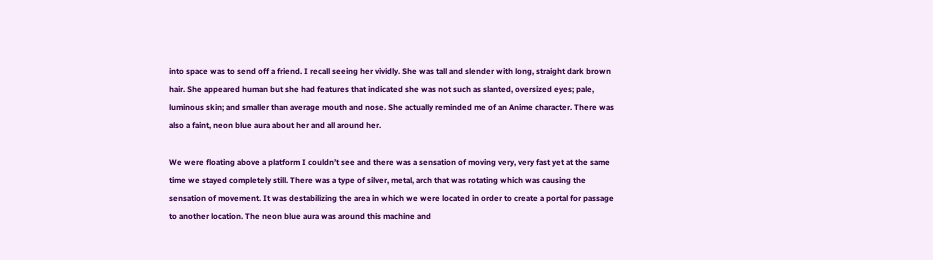into space was to send off a friend. I recall seeing her vividly. She was tall and slender with long, straight dark brown hair. She appeared human but she had features that indicated she was not such as slanted, oversized eyes; pale, luminous skin; and smaller than average mouth and nose. She actually reminded me of an Anime character. There was also a faint, neon blue aura about her and all around her.

We were floating above a platform I couldn’t see and there was a sensation of moving very, very fast yet at the same time we stayed completely still. There was a type of silver, metal, arch that was rotating which was causing the sensation of movement. It was destabilizing the area in which we were located in order to create a portal for passage to another location. The neon blue aura was around this machine and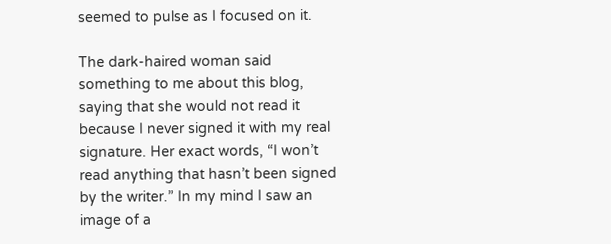seemed to pulse as I focused on it.

The dark-haired woman said something to me about this blog, saying that she would not read it because I never signed it with my real signature. Her exact words, “I won’t read anything that hasn’t been signed by the writer.” In my mind I saw an image of a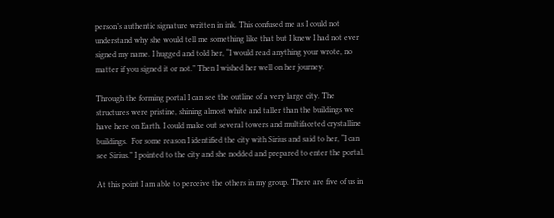person’s authentic signature written in ink. This confused me as I could not understand why she would tell me something like that but I knew I had not ever signed my name. I hugged and told her, “I would read anything your wrote, no matter if you signed it or not.” Then I wished her well on her journey.

Through the forming portal I can see the outline of a very large city. The structures were pristine, shining almost white and taller than the buildings we have here on Earth. I could make out several towers and multifaceted crystalline buildings.  For some reason I identified the city with Sirius and said to her, “I can see Sirius.” I pointed to the city and she nodded and prepared to enter the portal.

At this point I am able to perceive the others in my group. There are five of us in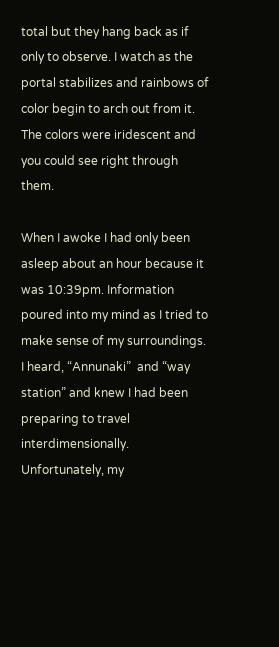total but they hang back as if only to observe. I watch as the portal stabilizes and rainbows of color begin to arch out from it. The colors were iridescent and you could see right through them.

When I awoke I had only been asleep about an hour because it was 10:39pm. Information poured into my mind as I tried to make sense of my surroundings. I heard, “Annunaki”  and “way station” and knew I had been preparing to travel interdimensionally. Unfortunately, my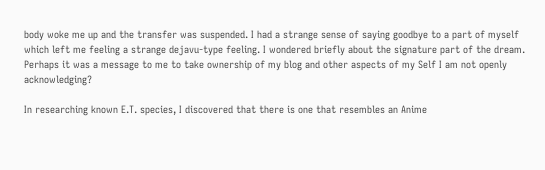body woke me up and the transfer was suspended. I had a strange sense of saying goodbye to a part of myself which left me feeling a strange dejavu-type feeling. I wondered briefly about the signature part of the dream. Perhaps it was a message to me to take ownership of my blog and other aspects of my Self I am not openly acknowledging?

In researching known E.T. species, I discovered that there is one that resembles an Anime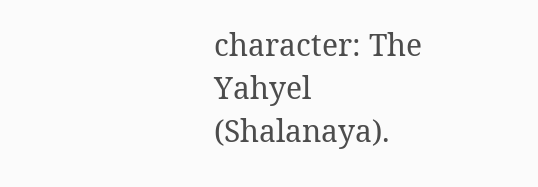character: The Yahyel (Shalanaya).